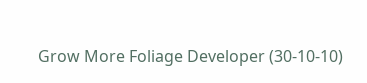Grow More Foliage Developer (30-10-10)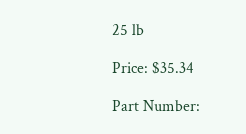25 lb

Price: $35.34

Part Number: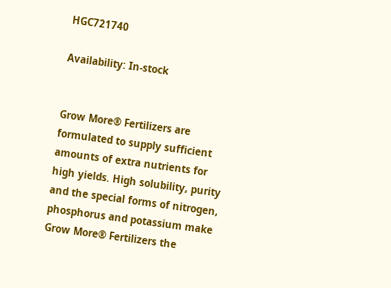HGC721740

Availability: In-stock


Grow More® Fertilizers are formulated to supply sufficient amounts of extra nutrients for high yields. High solubility, purity and the special forms of nitrogen, phosphorus and potassium make Grow More® Fertilizers the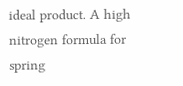ideal product. A high nitrogen formula for spring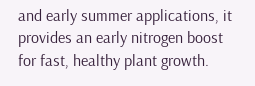and early summer applications, it provides an early nitrogen boost for fast, healthy plant growth.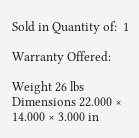Sold in Quantity of:  1

Warranty Offered:

Weight 26 lbs
Dimensions 22.000 × 14.000 × 3.000 in